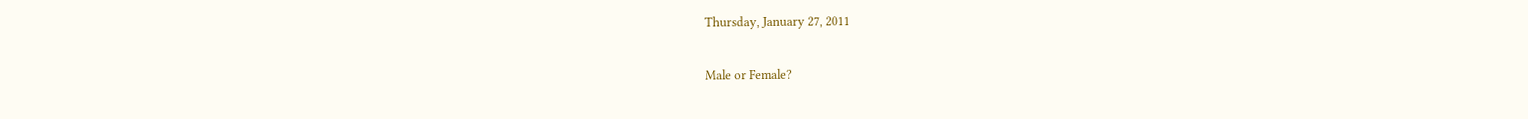Thursday, January 27, 2011

Male or Female?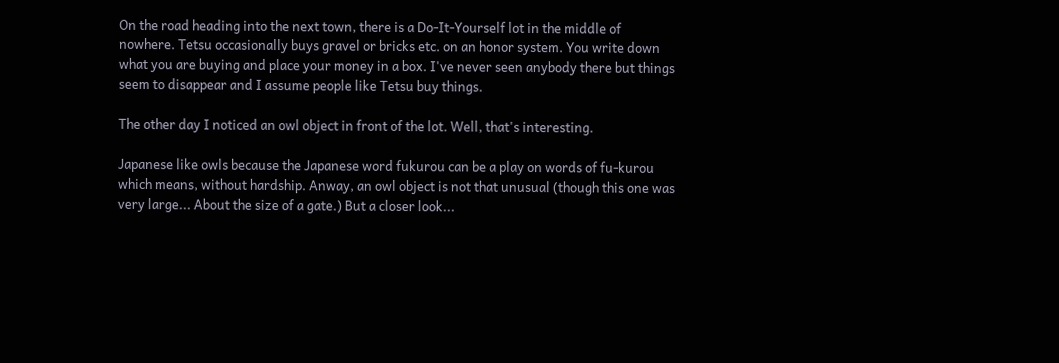On the road heading into the next town, there is a Do-It-Yourself lot in the middle of nowhere. Tetsu occasionally buys gravel or bricks etc. on an honor system. You write down what you are buying and place your money in a box. I've never seen anybody there but things seem to disappear and I assume people like Tetsu buy things.

The other day I noticed an owl object in front of the lot. Well, that's interesting.

Japanese like owls because the Japanese word fukurou can be a play on words of fu-kurou which means, without hardship. Anway, an owl object is not that unusual (though this one was very large... About the size of a gate.) But a closer look...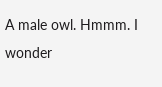A male owl. Hmmm. I wonder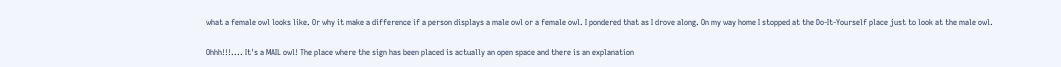what a female owl looks like. Or why it make a difference if a person displays a male owl or a female owl. I pondered that as I drove along. On my way home I stopped at the Do-It-Yourself place just to look at the male owl.

Ohhh!!!.... It's a MAIL owl! The place where the sign has been placed is actually an open space and there is an explanation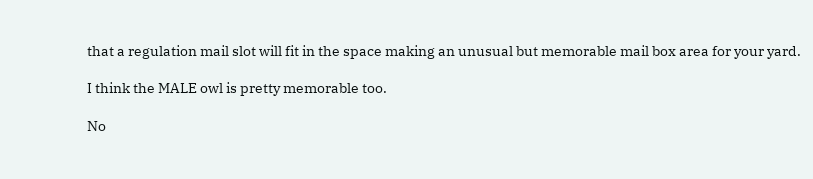that a regulation mail slot will fit in the space making an unusual but memorable mail box area for your yard.

I think the MALE owl is pretty memorable too.

No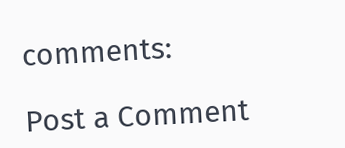comments:

Post a Comment